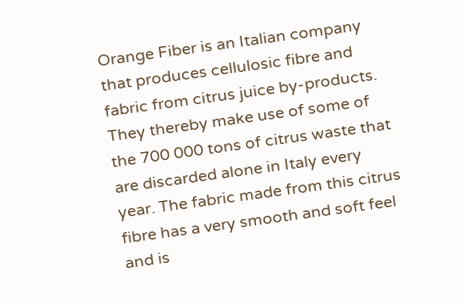Orange Fiber is an Italian company that produces cellulosic fibre and fabric from citrus juice by-products. They thereby make use of some of the 700 000 tons of citrus waste that are discarded alone in Italy every year. The fabric made from this citrus fibre has a very smooth and soft feel and is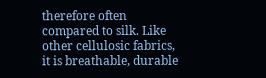therefore often compared to silk. Like other cellulosic fabrics, it is breathable, durable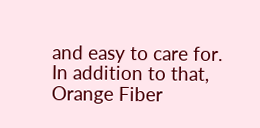and easy to care for. In addition to that, Orange Fiber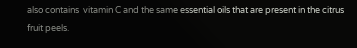also contains  vitamin C and the same essential oils that are present in the citrus fruit peels.